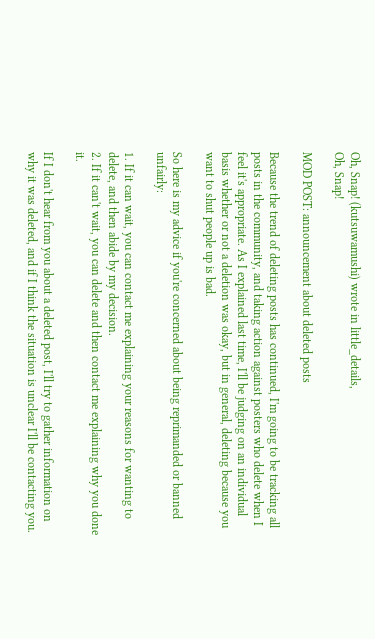Oh, Snap! (kutsuwamushi) wrote in little_details,
Oh, Snap!

MOD POST: announcement about deleted posts

Because the trend of deleting posts has continued, I'm going to be tracking all posts in the community, and taking action against posters who delete when I feel it's appropriate. As I explained last time, I'll be judging on an individual basis whether or not a deletion was okay, but in general, deleting because you want to shut people up is bad.

So here is my advice if you're concerned about being reprimanded or banned unfairly:

1. If it can wait, you can contact me explaining your reasons for wanting to delete, and then abide by my decision.
2. If it can't wait, you can delete and then contact me explaining why you done it.

If I don't hear from you about a deleted post, I'll try to gather information on why it was deleted, and if I think the situation is unclear I'll be contacting you.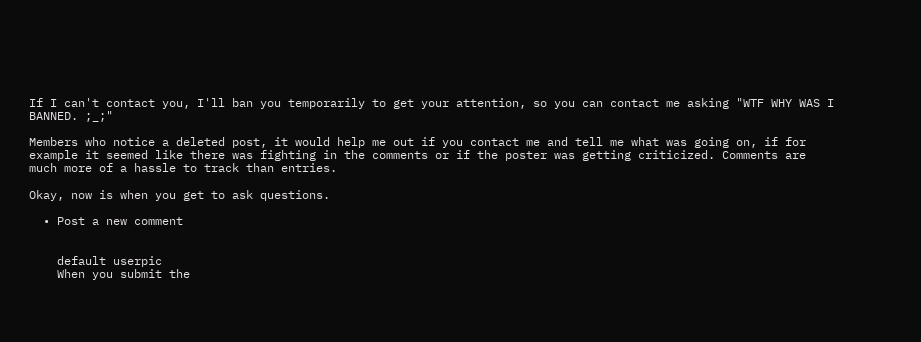If I can't contact you, I'll ban you temporarily to get your attention, so you can contact me asking "WTF WHY WAS I BANNED. ;_;"

Members who notice a deleted post, it would help me out if you contact me and tell me what was going on, if for example it seemed like there was fighting in the comments or if the poster was getting criticized. Comments are much more of a hassle to track than entries.

Okay, now is when you get to ask questions.

  • Post a new comment


    default userpic
    When you submit the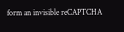form an invisible reCAPTCHA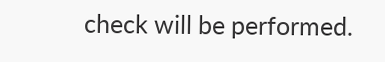check will be performed.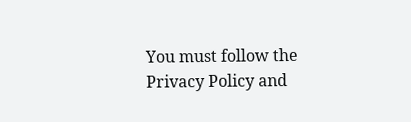You must follow the Privacy Policy and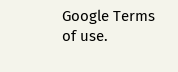Google Terms of use.